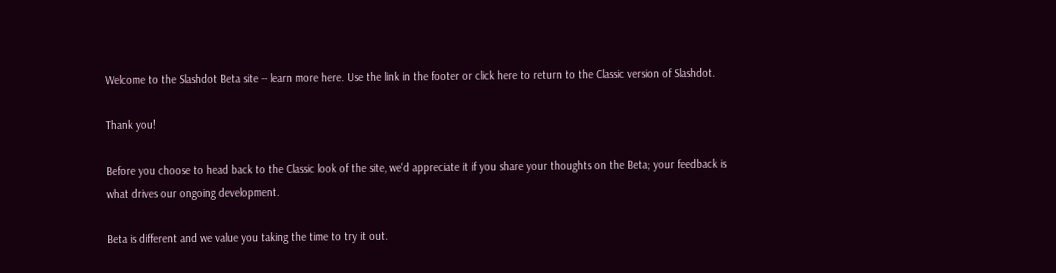Welcome to the Slashdot Beta site -- learn more here. Use the link in the footer or click here to return to the Classic version of Slashdot.

Thank you!

Before you choose to head back to the Classic look of the site, we'd appreciate it if you share your thoughts on the Beta; your feedback is what drives our ongoing development.

Beta is different and we value you taking the time to try it out.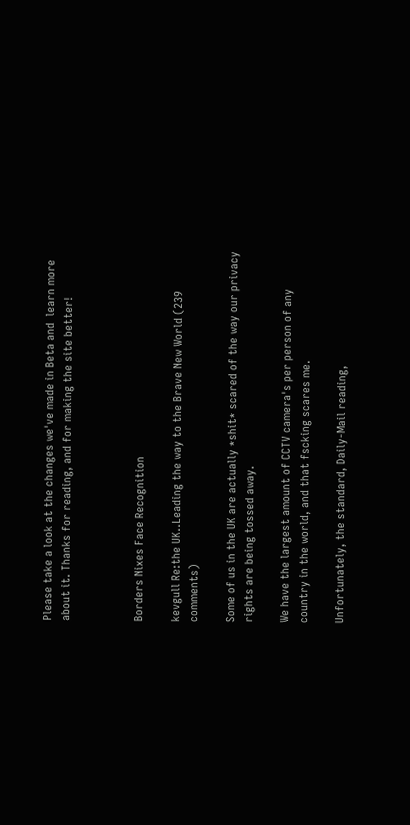Please take a look at the changes we've made in Beta and  learn more about it. Thanks for reading, and for making the site better!



Borders Nixes Face Recognition

kevgull Re:the UK..Leading the way to the Brave New World (239 comments)

Some of us in the UK are actually *shit* scared of the way our privacy rights are being tossed away.

We have the largest amount of CCTV camera's per person of any country in the world, and that fscking scares me.

Unfortunately, the standard, Daily-Mail reading,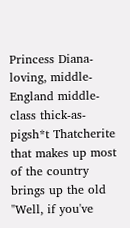Princess Diana-loving, middle-England middle-class thick-as-pigsh*t Thatcherite that makes up most of the country brings up the old "Well, if you've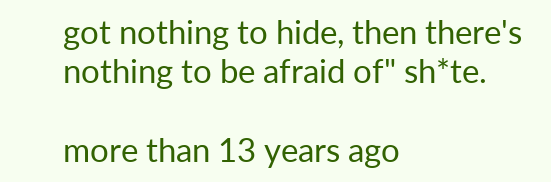got nothing to hide, then there's nothing to be afraid of" sh*te.

more than 13 years ago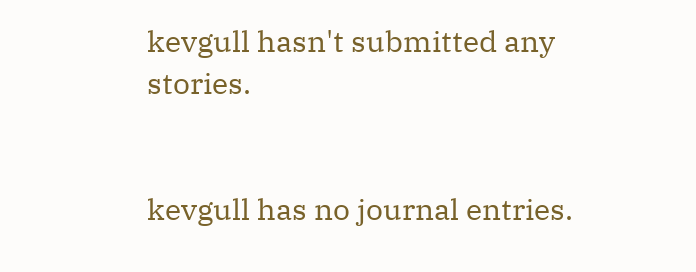kevgull hasn't submitted any stories.


kevgull has no journal entries.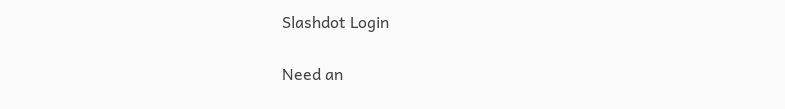Slashdot Login

Need an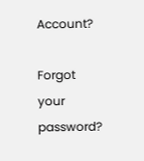Account?

Forgot your password?